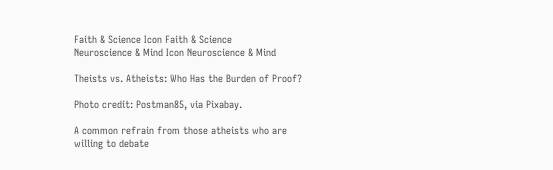Faith & Science Icon Faith & Science
Neuroscience & Mind Icon Neuroscience & Mind

Theists vs. Atheists: Who Has the Burden of Proof?

Photo credit: Postman85, via Pixabay.

A common refrain from those atheists who are willing to debate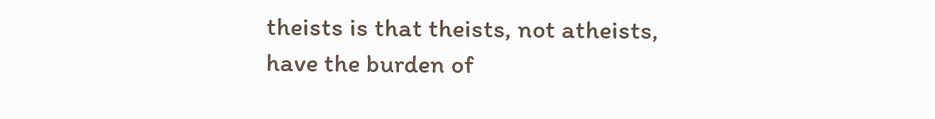theists is that theists, not atheists, have the burden of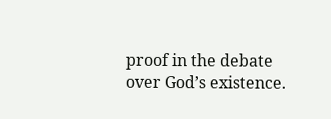proof in the debate over God’s existence.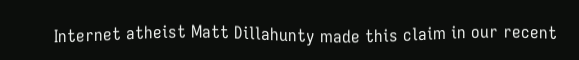Internet atheist Matt Dillahunty made this claim in our recent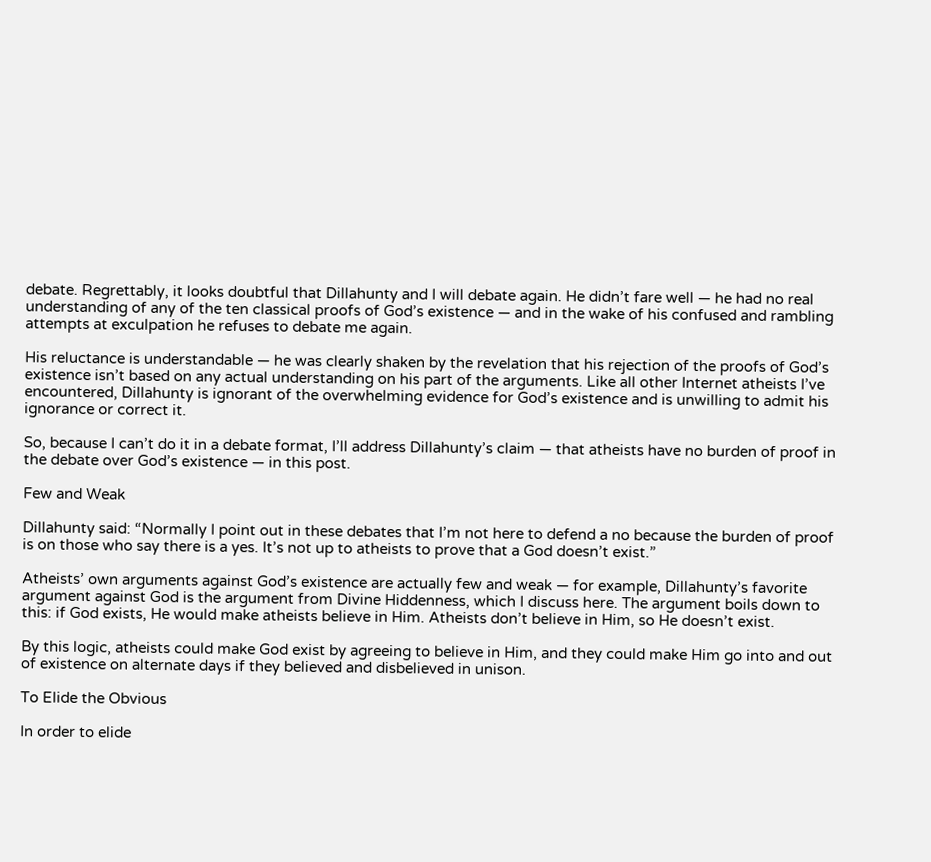debate. Regrettably, it looks doubtful that Dillahunty and I will debate again. He didn’t fare well — he had no real understanding of any of the ten classical proofs of God’s existence — and in the wake of his confused and rambling attempts at exculpation he refuses to debate me again.

His reluctance is understandable — he was clearly shaken by the revelation that his rejection of the proofs of God’s existence isn’t based on any actual understanding on his part of the arguments. Like all other Internet atheists I’ve encountered, Dillahunty is ignorant of the overwhelming evidence for God’s existence and is unwilling to admit his ignorance or correct it.

So, because I can’t do it in a debate format, I’ll address Dillahunty’s claim — that atheists have no burden of proof in the debate over God’s existence — in this post.

Few and Weak

Dillahunty said: “Normally I point out in these debates that I’m not here to defend a no because the burden of proof is on those who say there is a yes. It’s not up to atheists to prove that a God doesn’t exist.”

Atheists’ own arguments against God’s existence are actually few and weak — for example, Dillahunty’s favorite argument against God is the argument from Divine Hiddenness, which I discuss here. The argument boils down to this: if God exists, He would make atheists believe in Him. Atheists don’t believe in Him, so He doesn’t exist.

By this logic, atheists could make God exist by agreeing to believe in Him, and they could make Him go into and out of existence on alternate days if they believed and disbelieved in unison.

To Elide the Obvious

In order to elide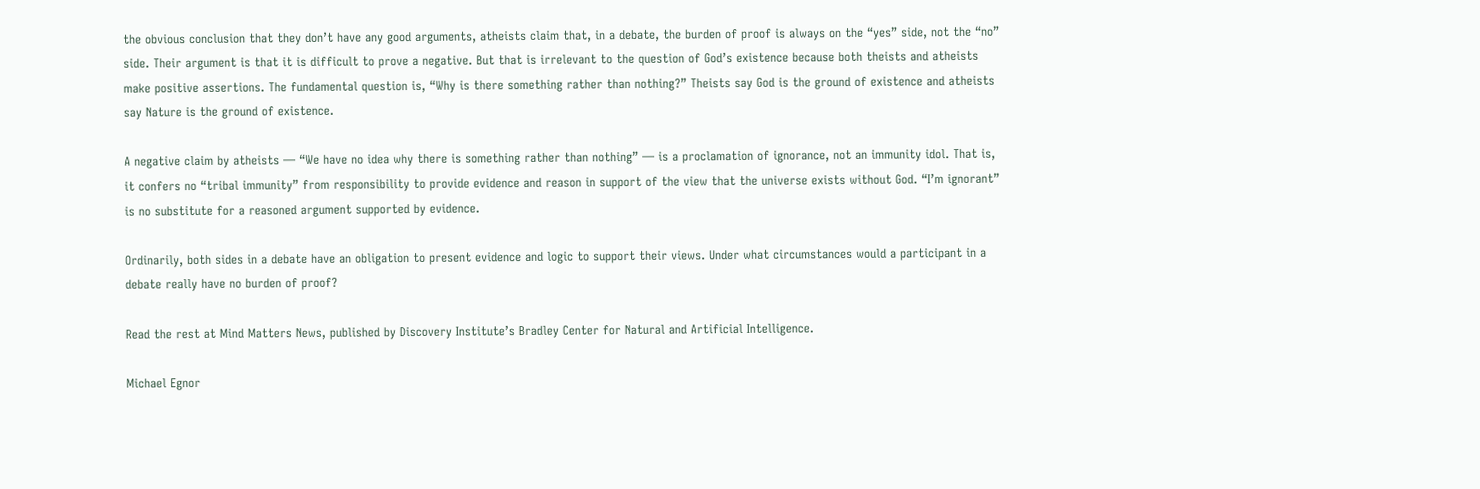the obvious conclusion that they don’t have any good arguments, atheists claim that, in a debate, the burden of proof is always on the “yes” side, not the “no” side. Their argument is that it is difficult to prove a negative. But that is irrelevant to the question of God’s existence because both theists and atheists make positive assertions. The fundamental question is, “Why is there something rather than nothing?” Theists say God is the ground of existence and atheists say Nature is the ground of existence.

A negative claim by atheists — “We have no idea why there is something rather than nothing” — is a proclamation of ignorance, not an immunity idol. That is, it confers no “tribal immunity” from responsibility to provide evidence and reason in support of the view that the universe exists without God. “I’m ignorant” is no substitute for a reasoned argument supported by evidence.

Ordinarily, both sides in a debate have an obligation to present evidence and logic to support their views. Under what circumstances would a participant in a debate really have no burden of proof?

Read the rest at Mind Matters News, published by Discovery Institute’s Bradley Center for Natural and Artificial Intelligence.

Michael Egnor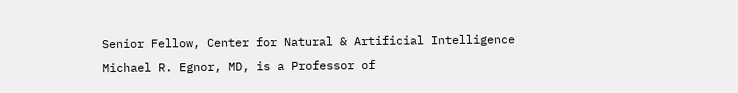Senior Fellow, Center for Natural & Artificial Intelligence
Michael R. Egnor, MD, is a Professor of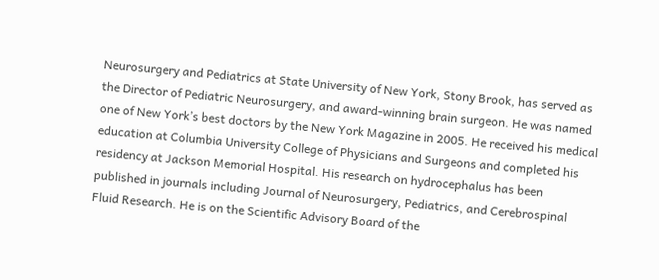Neurosurgery and Pediatrics at State University of New York, Stony Brook, has served as the Director of Pediatric Neurosurgery, and award-winning brain surgeon. He was named one of New York’s best doctors by the New York Magazine in 2005. He received his medical education at Columbia University College of Physicians and Surgeons and completed his residency at Jackson Memorial Hospital. His research on hydrocephalus has been published in journals including Journal of Neurosurgery, Pediatrics, and Cerebrospinal Fluid Research. He is on the Scientific Advisory Board of the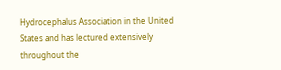Hydrocephalus Association in the United States and has lectured extensively throughout the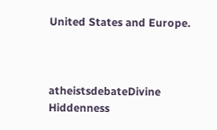United States and Europe.



atheistsdebateDivine Hiddenness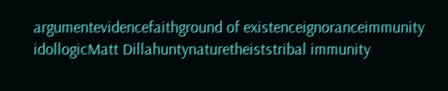argumentevidencefaithground of existenceignoranceimmunity idollogicMatt Dillahuntynaturetheiststribal immunity